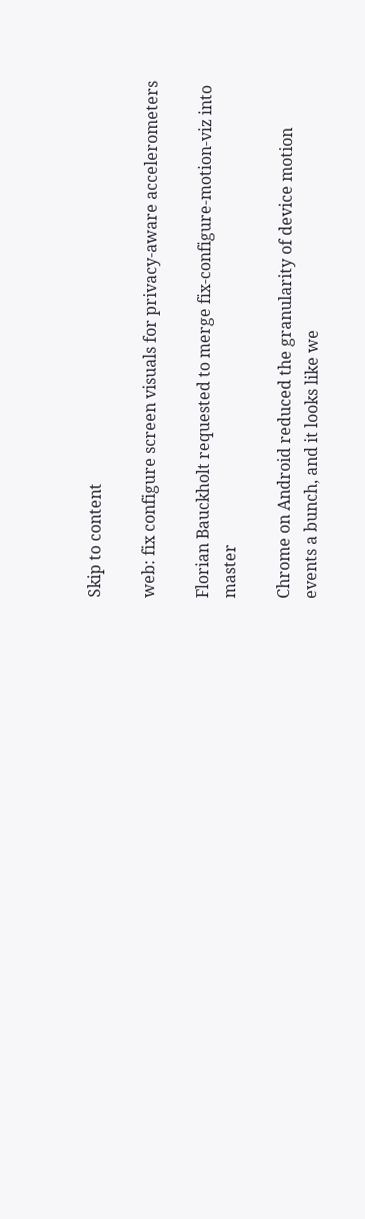Skip to content

web: fix configure screen visuals for privacy-aware accelerometers

Florian Bauckholt requested to merge fix-configure-motion-viz into master

Chrome on Android reduced the granularity of device motion events a bunch, and it looks like we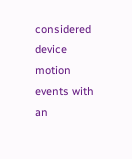considered device motion events with an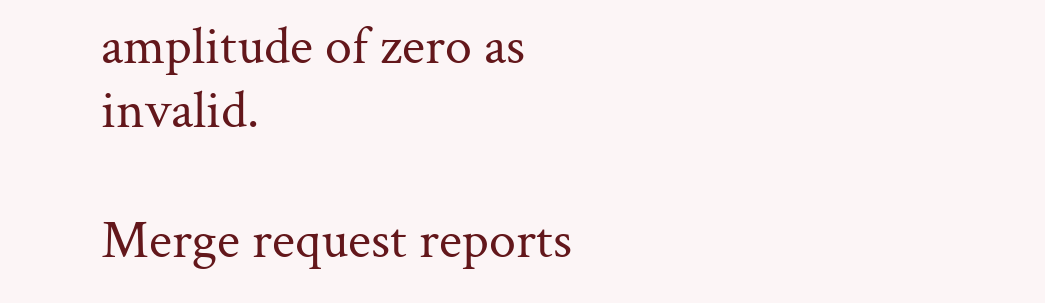amplitude of zero as invalid.

Merge request reports